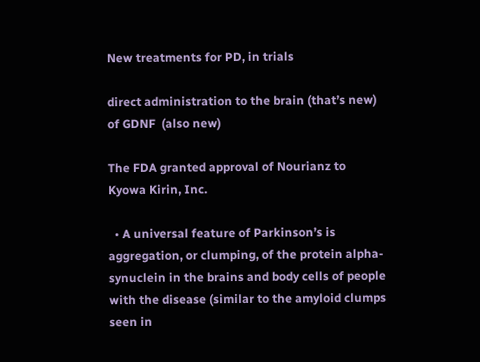New treatments for PD, in trials

direct administration to the brain (that’s new) of GDNF  (also new)

The FDA granted approval of Nourianz to Kyowa Kirin, Inc.

  • A universal feature of Parkinson’s is aggregation, or clumping, of the protein alpha-synuclein in the brains and body cells of people with the disease (similar to the amyloid clumps seen in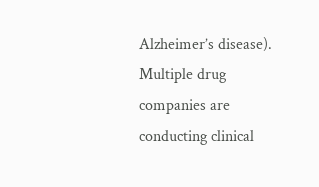Alzheimer’s disease). Multiple drug companies are conducting clinical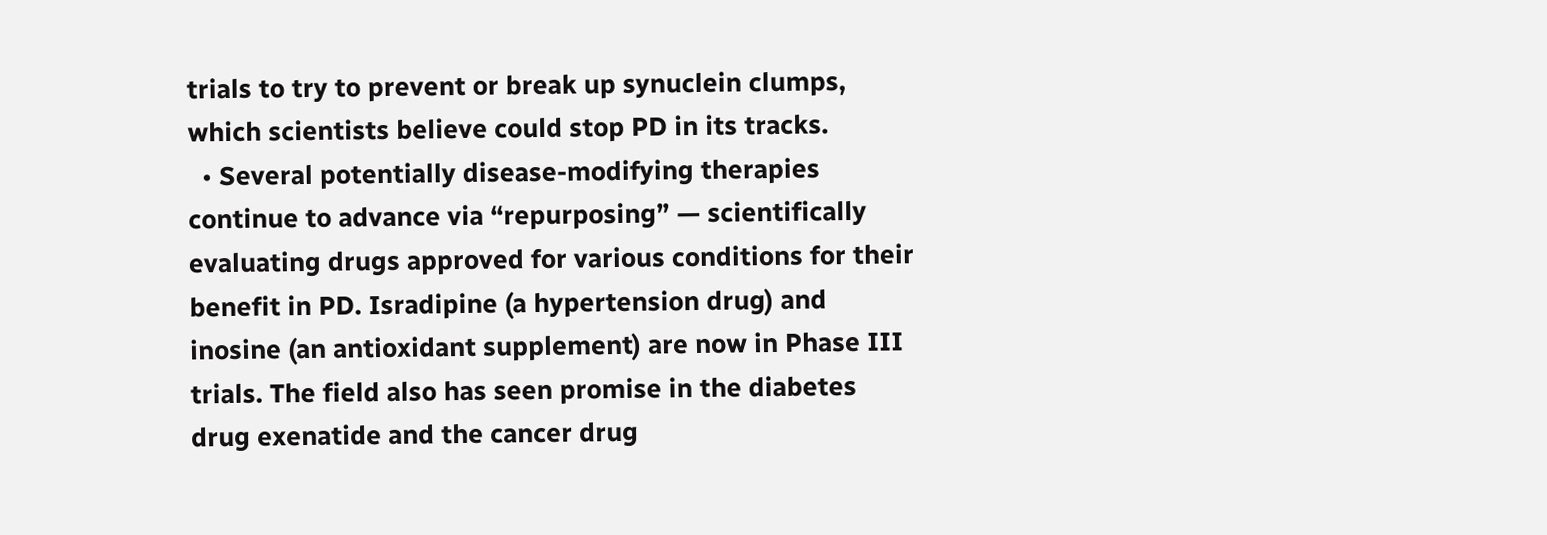trials to try to prevent or break up synuclein clumps, which scientists believe could stop PD in its tracks.
  • Several potentially disease-modifying therapies continue to advance via “repurposing” — scientifically evaluating drugs approved for various conditions for their benefit in PD. Isradipine (a hypertension drug) and inosine (an antioxidant supplement) are now in Phase III trials. The field also has seen promise in the diabetes drug exenatide and the cancer drug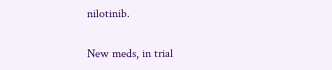nilotinib.

New meds, in trial